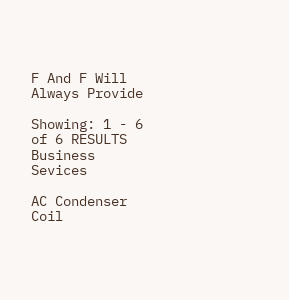F And F Will Always Provide

Showing: 1 - 6 of 6 RESULTS
Business Sevices

AC Condenser Coil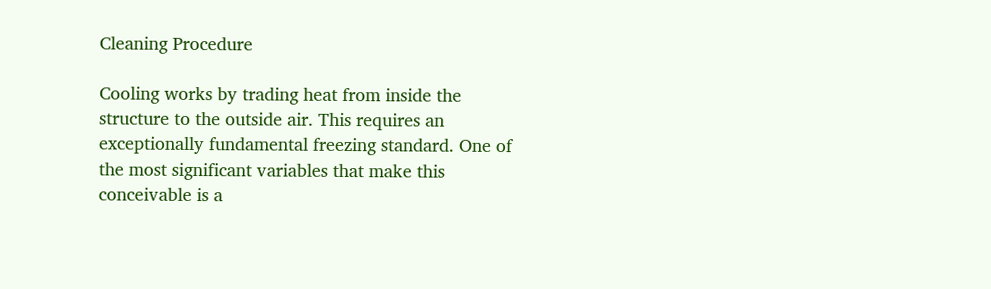Cleaning Procedure

Cooling works by trading heat from inside the structure to the outside air. This requires an exceptionally fundamental freezing standard. One of the most significant variables that make this conceivable is a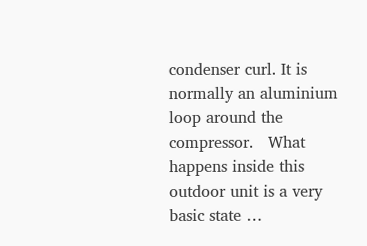condenser curl. It is normally an aluminium loop around the compressor.   What happens inside this outdoor unit is a very basic state …